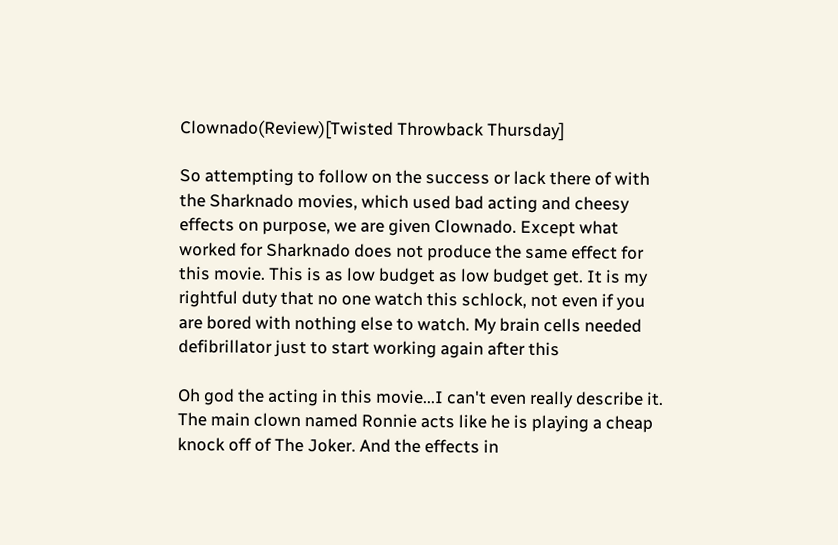Clownado(Review)[Twisted Throwback Thursday]

So attempting to follow on the success or lack there of with the Sharknado movies, which used bad acting and cheesy effects on purpose, we are given Clownado. Except what worked for Sharknado does not produce the same effect for this movie. This is as low budget as low budget get. It is my rightful duty that no one watch this schlock, not even if you are bored with nothing else to watch. My brain cells needed defibrillator just to start working again after this

Oh god the acting in this movie...I can't even really describe it. The main clown named Ronnie acts like he is playing a cheap knock off of The Joker. And the effects in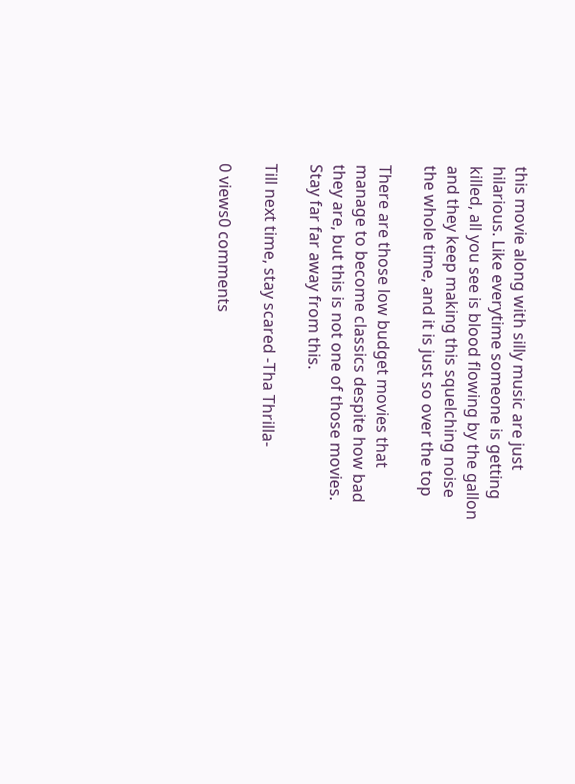this movie along with silly music are just hilarious. Like everytime someone is getting killed, all you see is blood flowing by the gallon and they keep making this squelching noise the whole time, and it is just so over the top

There are those low budget movies that manage to become classics despite how bad they are, but this is not one of those movies. Stay far far away from this.

Till next time, stay scared -Tha Thrilla-

0 views0 comments